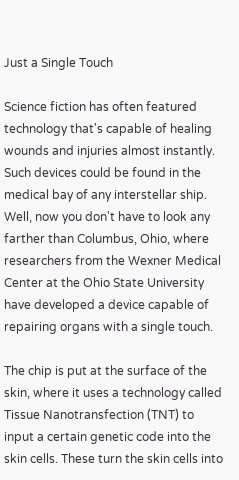Just a Single Touch

Science fiction has often featured technology that's capable of healing wounds and injuries almost instantly. Such devices could be found in the medical bay of any interstellar ship. Well, now you don't have to look any farther than Columbus, Ohio, where researchers from the Wexner Medical Center at the Ohio State University have developed a device capable of repairing organs with a single touch.

The chip is put at the surface of the skin, where it uses a technology called Tissue Nanotransfection (TNT) to input a certain genetic code into the skin cells. These turn the skin cells into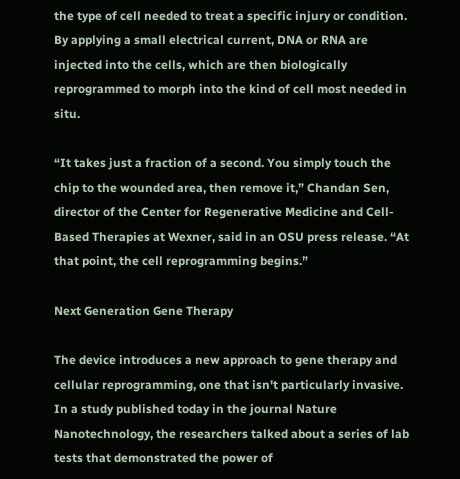the type of cell needed to treat a specific injury or condition. By applying a small electrical current, DNA or RNA are injected into the cells, which are then biologically reprogrammed to morph into the kind of cell most needed in situ.

“It takes just a fraction of a second. You simply touch the chip to the wounded area, then remove it,” Chandan Sen, director of the Center for Regenerative Medicine and Cell-Based Therapies at Wexner, said in an OSU press release. “At that point, the cell reprogramming begins.”

Next Generation Gene Therapy

The device introduces a new approach to gene therapy and cellular reprogramming, one that isn't particularly invasive. In a study published today in the journal Nature Nanotechnology, the researchers talked about a series of lab tests that demonstrated the power of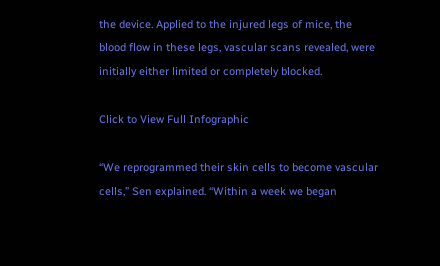the device. Applied to the injured legs of mice, the blood flow in these legs, vascular scans revealed, were initially either limited or completely blocked.

Click to View Full Infographic

“We reprogrammed their skin cells to become vascular cells,” Sen explained. “Within a week we began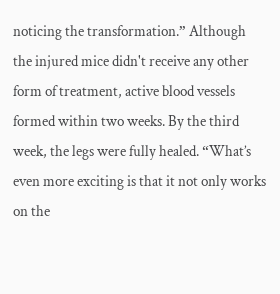noticing the transformation.” Although the injured mice didn't receive any other form of treatment, active blood vessels formed within two weeks. By the third week, the legs were fully healed. “What’s even more exciting is that it not only works on the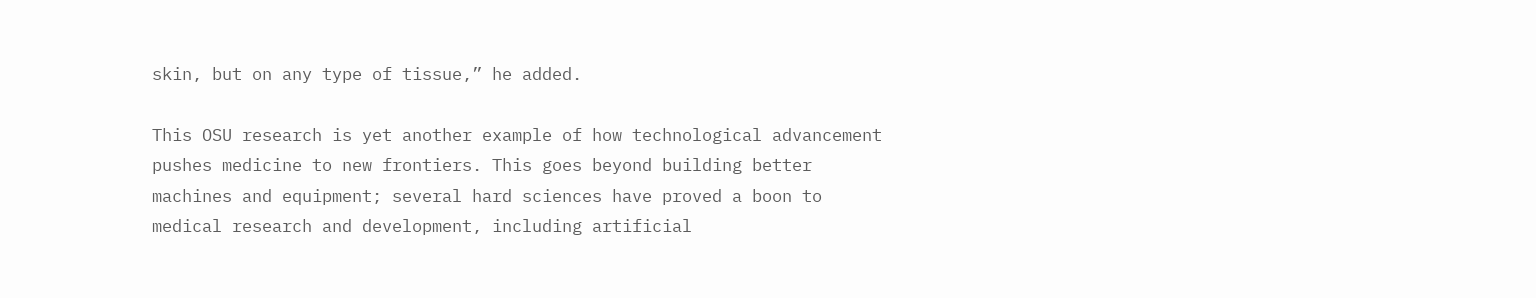skin, but on any type of tissue,” he added.

This OSU research is yet another example of how technological advancement pushes medicine to new frontiers. This goes beyond building better machines and equipment; several hard sciences have proved a boon to medical research and development, including artificial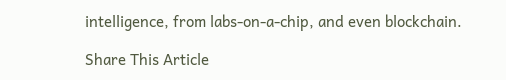intelligence, from labs-on-a-chip, and even blockchain.

Share This Article